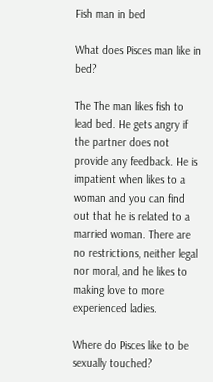Fish man in bed

What does Pisces man like in bed?

The The man likes fish to lead bed. He gets angry if the partner does not provide any feedback. He is impatient when likes to a woman and you can find out that he is related to a married woman. There are no restrictions, neither legal nor moral, and he likes to making love to more experienced ladies.

Where do Pisces like to be sexually touched?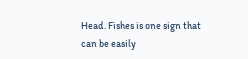Head. Fishes is one sign that can be easily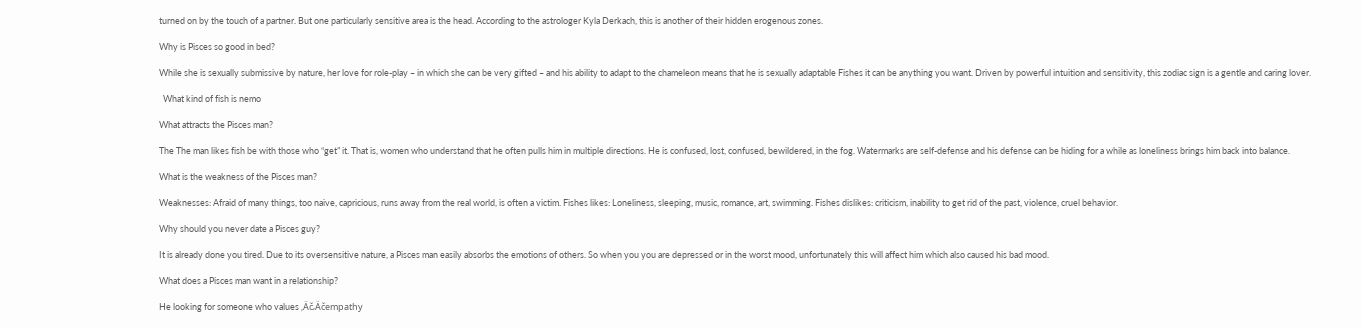turned on by the touch of a partner. But one particularly sensitive area is the head. According to the astrologer Kyla Derkach, this is another of their hidden erogenous zones.

Why is Pisces so good in bed?

While she is sexually submissive by nature, her love for role-play – in which she can be very gifted – and his ability to adapt to the chameleon means that he is sexually adaptable Fishes it can be anything you want. Driven by powerful intuition and sensitivity, this zodiac sign is a gentle and caring lover.

  What kind of fish is nemo

What attracts the Pisces man?

The The man likes fish be with those who “get” it. That is, women who understand that he often pulls him in multiple directions. He is confused, lost, confused, bewildered, in the fog. Watermarks are self-defense and his defense can be hiding for a while as loneliness brings him back into balance.

What is the weakness of the Pisces man?

Weaknesses: Afraid of many things, too naive, capricious, runs away from the real world, is often a victim. Fishes likes: Loneliness, sleeping, music, romance, art, swimming. Fishes dislikes: criticism, inability to get rid of the past, violence, cruel behavior.

Why should you never date a Pisces guy?

It is already done you tired. Due to its oversensitive nature, a Pisces man easily absorbs the emotions of others. So when you you are depressed or in the worst mood, unfortunately this will affect him which also caused his bad mood.

What does a Pisces man want in a relationship?

He looking for someone who values ‚Äč‚Äčempathy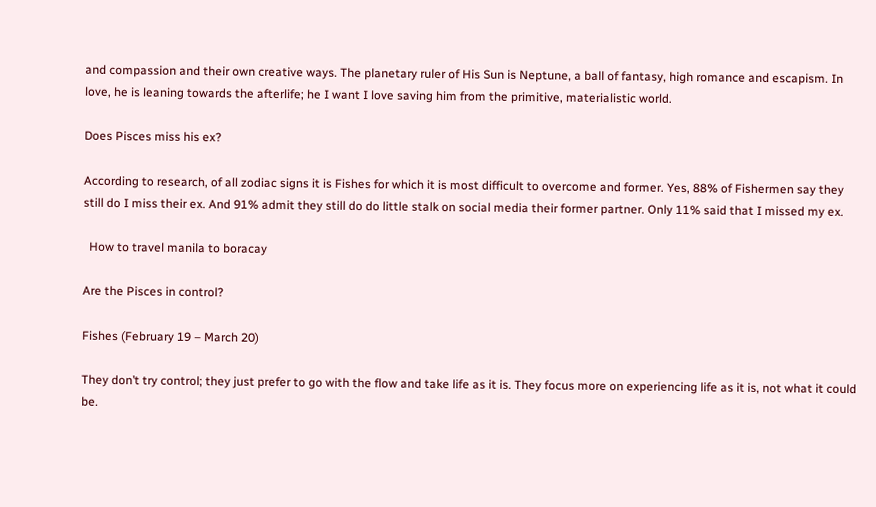and compassion and their own creative ways. The planetary ruler of His Sun is Neptune, a ball of fantasy, high romance and escapism. In love, he is leaning towards the afterlife; he I want I love saving him from the primitive, materialistic world.

Does Pisces miss his ex?

According to research, of all zodiac signs it is Fishes for which it is most difficult to overcome and former. Yes, 88% of Fishermen say they still do I miss their ex. And 91% admit they still do do little stalk on social media their former partner. Only 11% said that I missed my ex.

  How to travel manila to boracay

Are the Pisces in control?

Fishes (February 19 – March 20)

They don’t try control; they just prefer to go with the flow and take life as it is. They focus more on experiencing life as it is, not what it could be.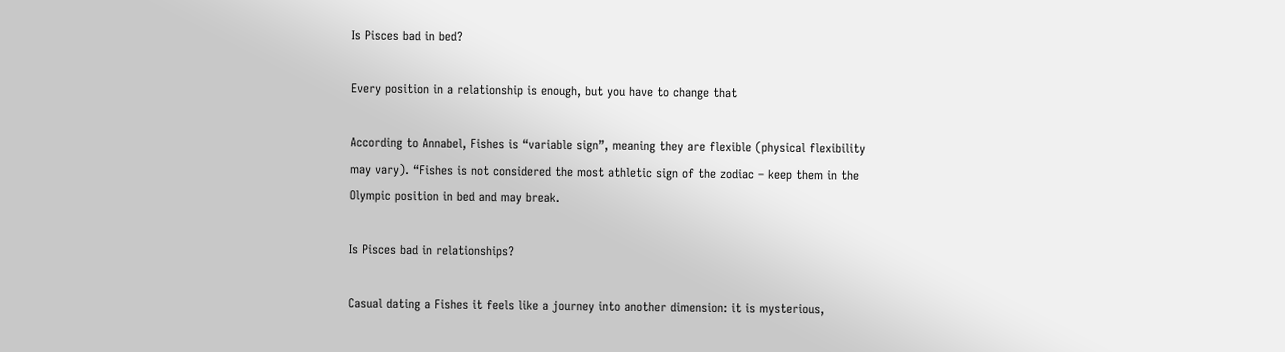Is Pisces bad in bed?

Every position in a relationship is enough, but you have to change that

According to Annabel, Fishes is “variable sign”, meaning they are flexible (physical flexibility may vary). “Fishes is not considered the most athletic sign of the zodiac – keep them in the Olympic position in bed and may break.

Is Pisces bad in relationships?

Casual dating a Fishes it feels like a journey into another dimension: it is mysterious,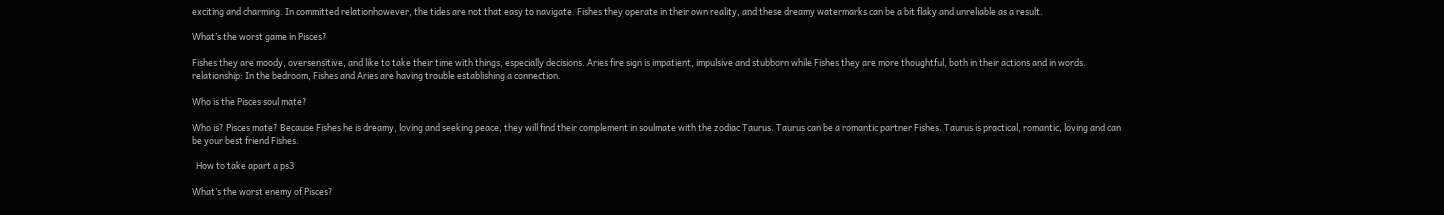exciting and charming. In committed relationhowever, the tides are not that easy to navigate. Fishes they operate in their own reality, and these dreamy watermarks can be a bit flaky and unreliable as a result.

What’s the worst game in Pisces?

Fishes they are moody, oversensitive, and like to take their time with things, especially decisions. Aries fire sign is impatient, impulsive and stubborn while Fishes they are more thoughtful, both in their actions and in words. relationship: In the bedroom, Fishes and Aries are having trouble establishing a connection.

Who is the Pisces soul mate?

Who is? Pisces mate? Because Fishes he is dreamy, loving and seeking peace, they will find their complement in soulmate with the zodiac Taurus. Taurus can be a romantic partner Fishes. Taurus is practical, romantic, loving and can be your best friend Fishes.

  How to take apart a ps3

What’s the worst enemy of Pisces?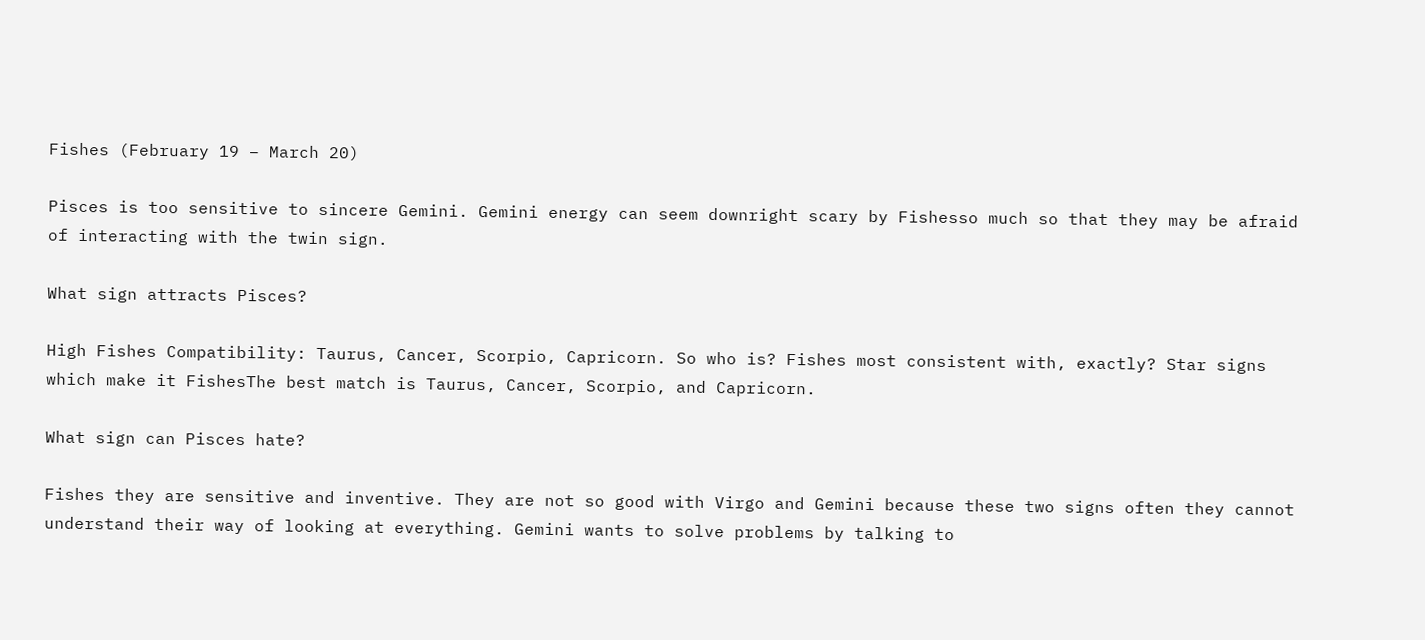Fishes (February 19 – March 20)

Pisces is too sensitive to sincere Gemini. Gemini energy can seem downright scary by Fishesso much so that they may be afraid of interacting with the twin sign.

What sign attracts Pisces?

High Fishes Compatibility: Taurus, Cancer, Scorpio, Capricorn. So who is? Fishes most consistent with, exactly? Star signs which make it FishesThe best match is Taurus, Cancer, Scorpio, and Capricorn.

What sign can Pisces hate?

Fishes they are sensitive and inventive. They are not so good with Virgo and Gemini because these two signs often they cannot understand their way of looking at everything. Gemini wants to solve problems by talking to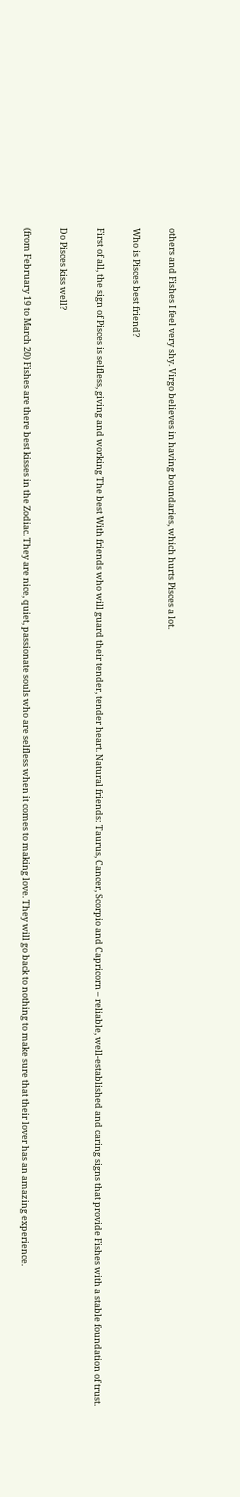others and Fishes I feel very shy. Virgo believes in having boundaries, which hurts Pisces a lot.

Who is Pisces best friend?

First of all, the sign of Pisces is selfless, giving and working The best With friends who will guard their tender, tender heart. Natural friends: Taurus, Cancer, Scorpio and Capricorn – reliable, well-established and caring signs that provide Fishes with a stable foundation of trust.

Do Pisces kiss well?

(from February 19 to March 20) Fishes are there best kisses in the Zodiac. They are nice, quiet, passionate souls who are selfless when it comes to making love. They will go back to nothing to make sure that their lover has an amazing experience.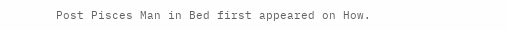Post Pisces Man in Bed first appeared on How.